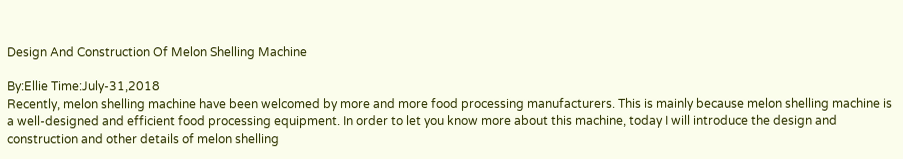Design And Construction Of Melon Shelling Machine

By:Ellie Time:July-31,2018
Recently, melon shelling machine have been welcomed by more and more food processing manufacturers. This is mainly because melon shelling machine is a well-designed and efficient food processing equipment. In order to let you know more about this machine, today I will introduce the design and construction and other details of melon shelling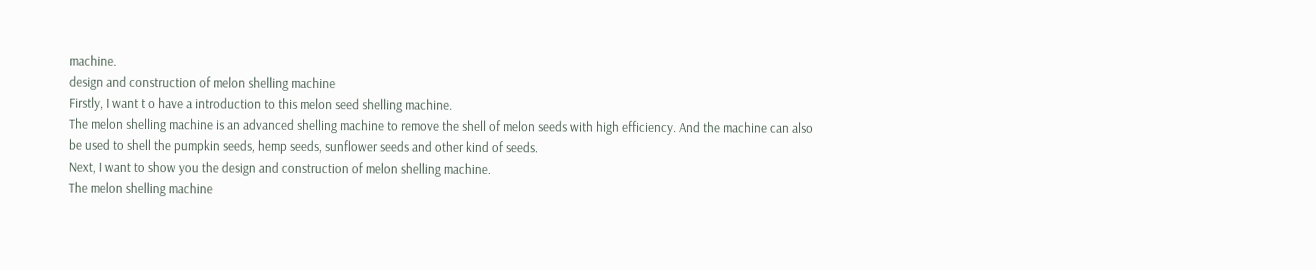machine.
design and construction of melon shelling machine
Firstly, I want t o have a introduction to this melon seed shelling machine.
The melon shelling machine is an advanced shelling machine to remove the shell of melon seeds with high efficiency. And the machine can also be used to shell the pumpkin seeds, hemp seeds, sunflower seeds and other kind of seeds.
Next, I want to show you the design and construction of melon shelling machine.
The melon shelling machine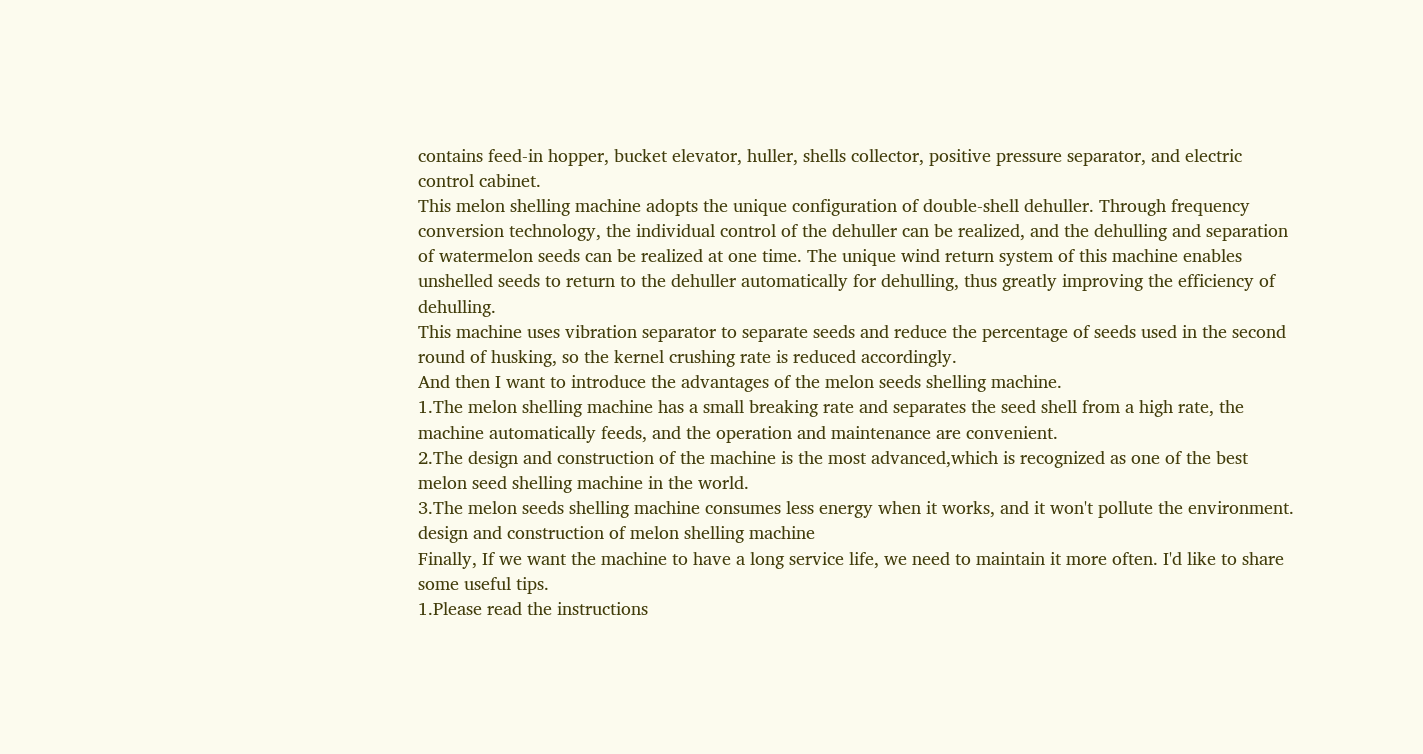contains feed-in hopper, bucket elevator, huller, shells collector, positive pressure separator, and electric control cabinet.
This melon shelling machine adopts the unique configuration of double-shell dehuller. Through frequency conversion technology, the individual control of the dehuller can be realized, and the dehulling and separation of watermelon seeds can be realized at one time. The unique wind return system of this machine enables unshelled seeds to return to the dehuller automatically for dehulling, thus greatly improving the efficiency of dehulling.
This machine uses vibration separator to separate seeds and reduce the percentage of seeds used in the second round of husking, so the kernel crushing rate is reduced accordingly.
And then I want to introduce the advantages of the melon seeds shelling machine.
1.The melon shelling machine has a small breaking rate and separates the seed shell from a high rate, the machine automatically feeds, and the operation and maintenance are convenient.
2.The design and construction of the machine is the most advanced,which is recognized as one of the best melon seed shelling machine in the world.
3.The melon seeds shelling machine consumes less energy when it works, and it won't pollute the environment.
design and construction of melon shelling machine
Finally, If we want the machine to have a long service life, we need to maintain it more often. I'd like to share some useful tips.
1.Please read the instructions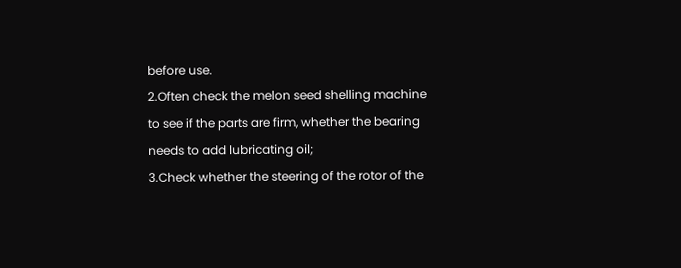before use.
2.Often check the melon seed shelling machine to see if the parts are firm, whether the bearing needs to add lubricating oil;
3.Check whether the steering of the rotor of the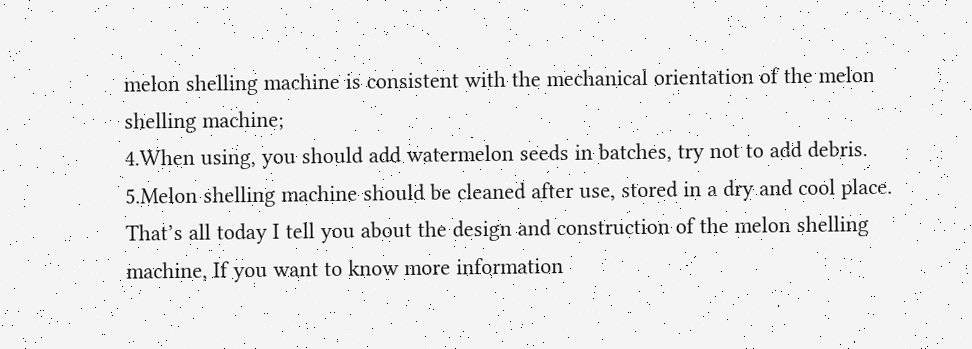melon shelling machine is consistent with the mechanical orientation of the melon shelling machine;
4.When using, you should add watermelon seeds in batches, try not to add debris.
5.Melon shelling machine should be cleaned after use, stored in a dry and cool place.
That’s all today I tell you about the design and construction of the melon shelling machine, If you want to know more information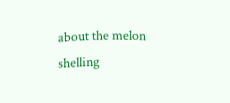about the melon shelling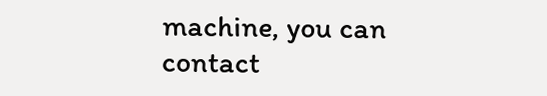machine, you can contact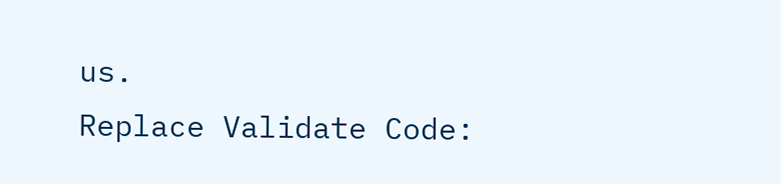us.
Replace Validate Code: